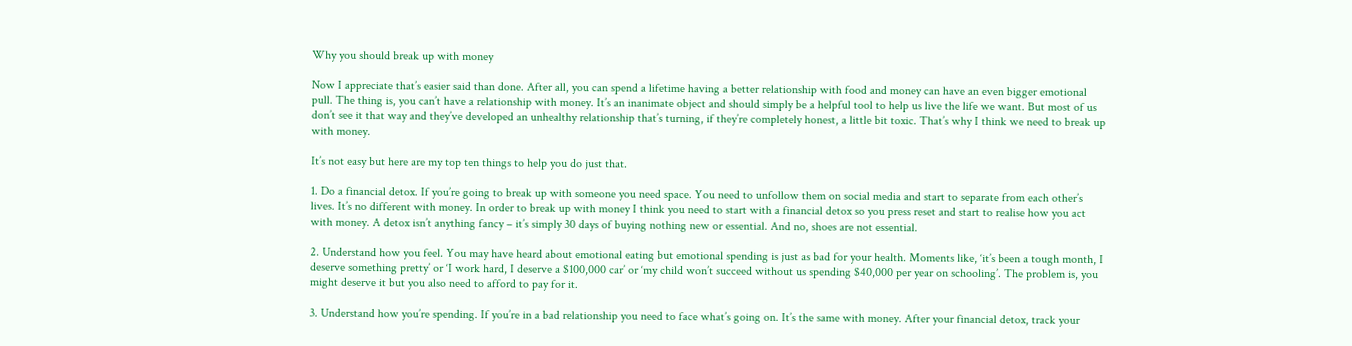Why you should break up with money

Now I appreciate that’s easier said than done. After all, you can spend a lifetime having a better relationship with food and money can have an even bigger emotional pull. The thing is, you can’t have a relationship with money. It’s an inanimate object and should simply be a helpful tool to help us live the life we want. But most of us don’t see it that way and they’ve developed an unhealthy relationship that’s turning, if they’re completely honest, a little bit toxic. That’s why I think we need to break up with money.

It’s not easy but here are my top ten things to help you do just that.

1. Do a financial detox. If you’re going to break up with someone you need space. You need to unfollow them on social media and start to separate from each other’s lives. It’s no different with money. In order to break up with money I think you need to start with a financial detox so you press reset and start to realise how you act with money. A detox isn’t anything fancy – it’s simply 30 days of buying nothing new or essential. And no, shoes are not essential.

2. Understand how you feel. You may have heard about emotional eating but emotional spending is just as bad for your health. Moments like, ‘it’s been a tough month, I deserve something pretty’ or ‘I work hard, I deserve a $100,000 car’ or ‘my child won’t succeed without us spending $40,000 per year on schooling’. The problem is, you might deserve it but you also need to afford to pay for it.

3. Understand how you’re spending. If you’re in a bad relationship you need to face what’s going on. It’s the same with money. After your financial detox, track your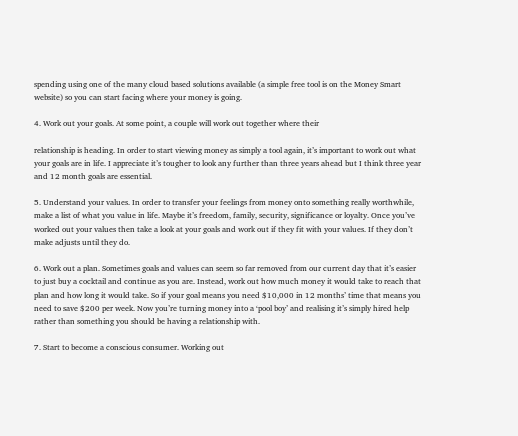spending using one of the many cloud based solutions available (a simple free tool is on the Money Smart website) so you can start facing where your money is going.

4. Work out your goals. At some point, a couple will work out together where their

relationship is heading. In order to start viewing money as simply a tool again, it’s important to work out what your goals are in life. I appreciate it’s tougher to look any further than three years ahead but I think three year and 12 month goals are essential.

5. Understand your values. In order to transfer your feelings from money onto something really worthwhile, make a list of what you value in life. Maybe it’s freedom, family, security, significance or loyalty. Once you’ve worked out your values then take a look at your goals and work out if they fit with your values. If they don’t make adjusts until they do.

6. Work out a plan. Sometimes goals and values can seem so far removed from our current day that it’s easier to just buy a cocktail and continue as you are. Instead, work out how much money it would take to reach that plan and how long it would take. So if your goal means you need $10,000 in 12 months’ time that means you need to save $200 per week. Now you’re turning money into a ‘pool boy’ and realising it’s simply hired help rather than something you should be having a relationship with.

7. Start to become a conscious consumer. Working out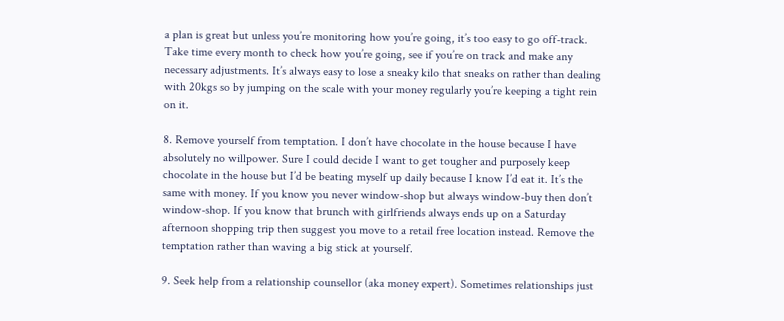a plan is great but unless you’re monitoring how you’re going, it’s too easy to go off-track. Take time every month to check how you’re going, see if you’re on track and make any necessary adjustments. It’s always easy to lose a sneaky kilo that sneaks on rather than dealing with 20kgs so by jumping on the scale with your money regularly you’re keeping a tight rein on it.

8. Remove yourself from temptation. I don’t have chocolate in the house because I have absolutely no willpower. Sure I could decide I want to get tougher and purposely keep chocolate in the house but I’d be beating myself up daily because I know I’d eat it. It’s the same with money. If you know you never window-shop but always window-buy then don’t window-shop. If you know that brunch with girlfriends always ends up on a Saturday afternoon shopping trip then suggest you move to a retail free location instead. Remove the temptation rather than waving a big stick at yourself.

9. Seek help from a relationship counsellor (aka money expert). Sometimes relationships just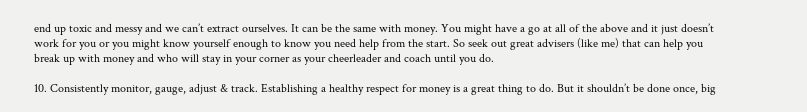end up toxic and messy and we can’t extract ourselves. It can be the same with money. You might have a go at all of the above and it just doesn’t work for you or you might know yourself enough to know you need help from the start. So seek out great advisers (like me) that can help you break up with money and who will stay in your corner as your cheerleader and coach until you do.

10. Consistently monitor, gauge, adjust & track. Establishing a healthy respect for money is a great thing to do. But it shouldn’t be done once, big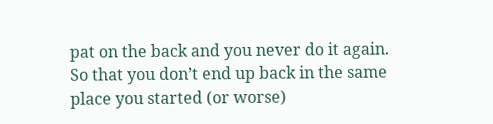pat on the back and you never do it again. So that you don’t end up back in the same place you started (or worse)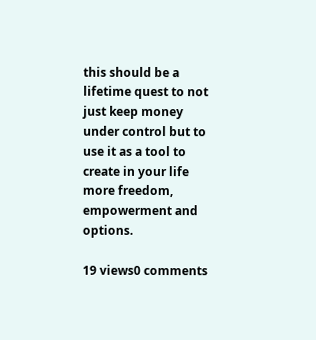this should be a lifetime quest to not just keep money under control but to use it as a tool to create in your life more freedom, empowerment and options.

19 views0 comments